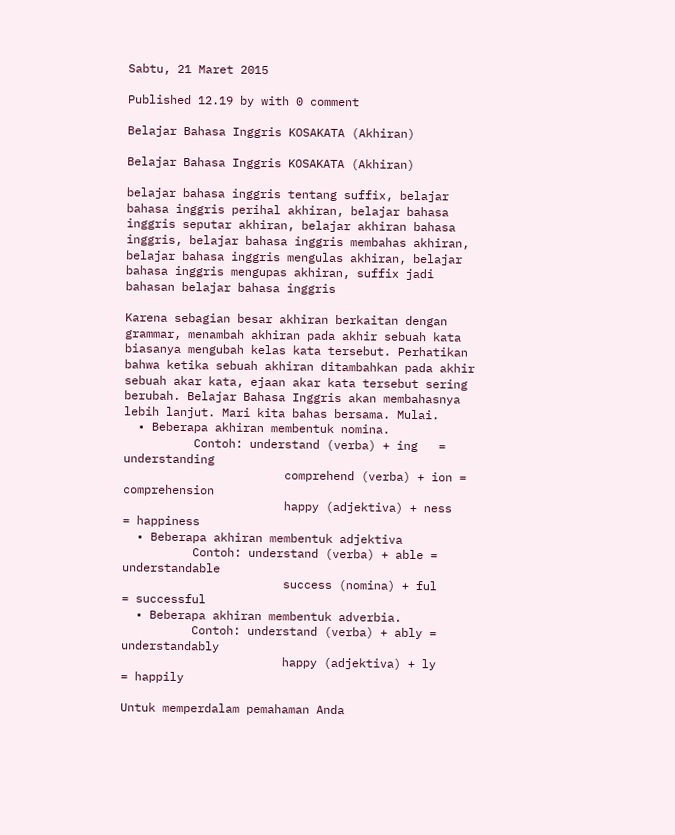Sabtu, 21 Maret 2015

Published 12.19 by with 0 comment

Belajar Bahasa Inggris KOSAKATA (Akhiran)

Belajar Bahasa Inggris KOSAKATA (Akhiran)

belajar bahasa inggris tentang suffix, belajar bahasa inggris perihal akhiran, belajar bahasa inggris seputar akhiran, belajar akhiran bahasa inggris, belajar bahasa inggris membahas akhiran, belajar bahasa inggris mengulas akhiran, belajar bahasa inggris mengupas akhiran, suffix jadi bahasan belajar bahasa inggris

Karena sebagian besar akhiran berkaitan dengan grammar, menambah akhiran pada akhir sebuah kata biasanya mengubah kelas kata tersebut. Perhatikan bahwa ketika sebuah akhiran ditambahkan pada akhir sebuah akar kata, ejaan akar kata tersebut sering berubah. Belajar Bahasa Inggris akan membahasnya lebih lanjut. Mari kita bahas bersama. Mulai.
  • Beberapa akhiran membentuk nomina.
          Contoh: understand (verba) + ing   = understanding
                       comprehend (verba) + ion = comprehension
                       happy (adjektiva) + ness    = happiness
  • Beberapa akhiran membentuk adjektiva
          Contoh: understand (verba) + able = understandable
                       success (nomina) + ful       = successful
  • Beberapa akhiran membentuk adverbia.
          Contoh: understand (verba) + ably = understandably
                       happy (adjektiva) + ly        = happily

Untuk memperdalam pemahaman Anda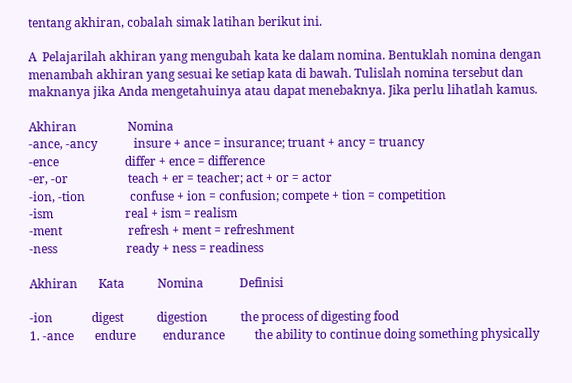tentang akhiran, cobalah simak latihan berikut ini.

A  Pelajarilah akhiran yang mengubah kata ke dalam nomina. Bentuklah nomina dengan menambah akhiran yang sesuai ke setiap kata di bawah. Tulislah nomina tersebut dan maknanya jika Anda mengetahuinya atau dapat menebaknya. Jika perlu lihatlah kamus.

Akhiran                 Nomina
-ance, -ancy            insure + ance = insurance; truant + ancy = truancy
-ence                      differ + ence = difference
-er, -or                    teach + er = teacher; act + or = actor
-ion, -tion               confuse + ion = confusion; compete + tion = competition
-ism                        real + ism = realism
-ment                      refresh + ment = refreshment
-ness                       ready + ness = readiness

Akhiran       Kata           Nomina            Definisi

-ion             digest           digestion           the process of digesting food
1. -ance       endure         endurance          the ability to continue doing something physically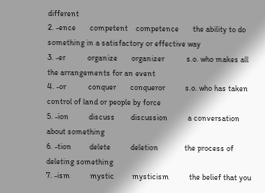different
2. -ence       competent    competence       the ability to do something in a satisfactory or effective way
3. -er           organize       organizer           s.o. who makes all the arrangements for an event
4. -or           conquer       conqueror          s.o. who has taken control of land or people by force
5. -ion          discuss        discussion          a conversation about something
6. -tion         delete          deletion             the process of deleting something
7. -ism          mystic         mysticism          the belief that you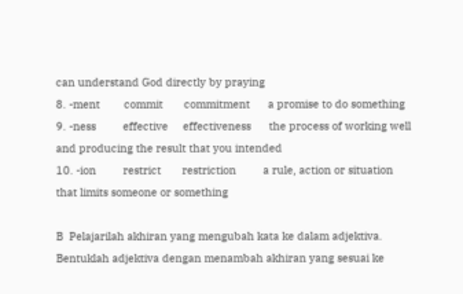can understand God directly by praying
8. -ment        commit       commitment      a promise to do something
9. -ness         effective     effectiveness      the process of working well and producing the result that you intended
10. -ion         restrict       restriction         a rule, action or situation that limits someone or something

B  Pelajarilah akhiran yang mengubah kata ke dalam adjektiva. Bentuklah adjektiva dengan menambah akhiran yang sesuai ke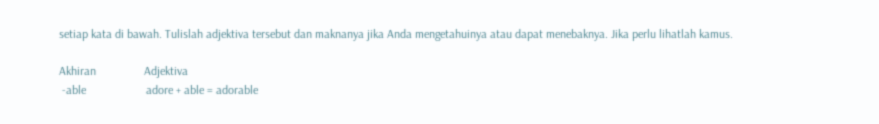setiap kata di bawah. Tulislah adjektiva tersebut dan maknanya jika Anda mengetahuinya atau dapat menebaknya. Jika perlu lihatlah kamus.

Akhiran                Adjektiva
 -able                    adore + able = adorable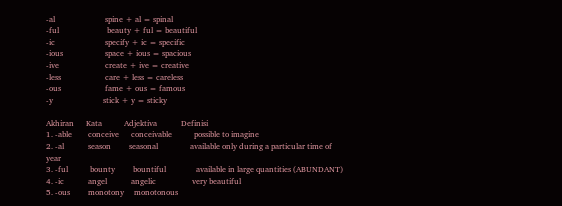-al                         spine + al = spinal
-ful                        beauty + ful = beautiful
-ic                         specify + ic = specific
-ious                     space + ious = spacious
-ive                       create + ive = creative
-less                      care + less = careless
-ous                      fame + ous = famous
-y                         stick + y = sticky

Akhiran      Kata           Adjektiva            Definisi
1. -able        conceive      conceivable           possible to imagine
2. -al            season         seasonal                available only during a particular time of year
3. -ful           bounty         bountiful               available in large quantities (ABUNDANT)
4. -ic            angel            angelic                  very beautiful
5. -ous         monotony     monotonous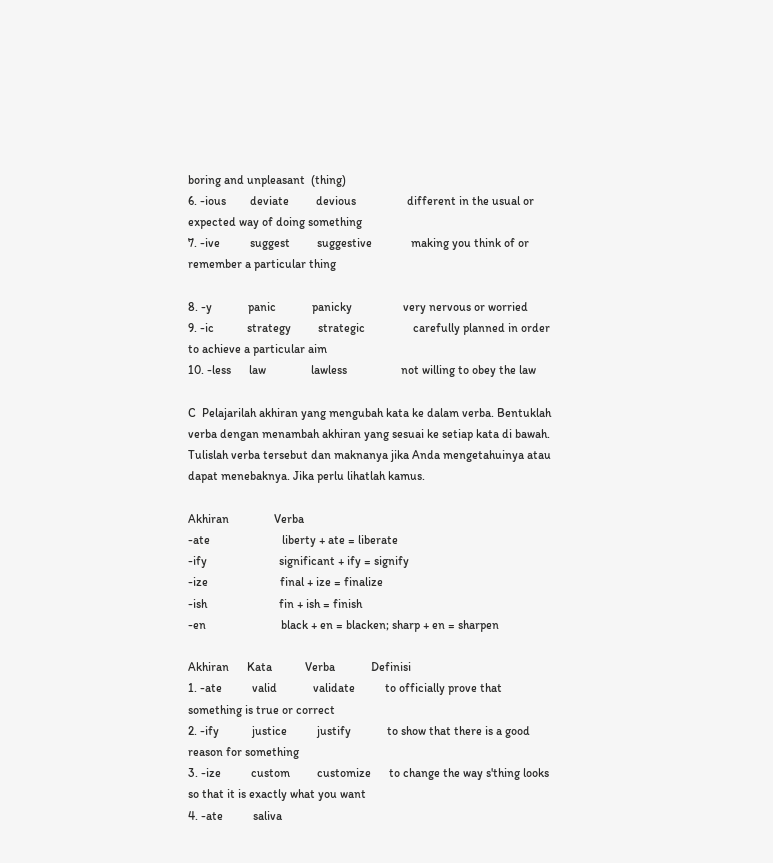boring and unpleasant  (thing)
6. -ious        deviate         devious                 different in the usual or expected way of doing something
7. -ive          suggest         suggestive             making you think of or remember a particular thing

8. -y            panic            panicky                 very nervous or worried
9. -ic           strategy         strategic                carefully planned in order to achieve a particular aim
10. -less      law               lawless                  not willing to obey the law

C  Pelajarilah akhiran yang mengubah kata ke dalam verba. Bentuklah verba dengan menambah akhiran yang sesuai ke setiap kata di bawah. Tulislah verba tersebut dan maknanya jika Anda mengetahuinya atau dapat menebaknya. Jika perlu lihatlah kamus.

Akhiran               Verba
-ate                        liberty + ate = liberate
-ify                        significant + ify = signify
-ize                        final + ize = finalize
-ish                        fin + ish = finish
-en                         black + en = blacken; sharp + en = sharpen

Akhiran      Kata           Verba            Definisi
1. -ate          valid            validate          to officially prove that something is true or correct
2. -ify           justice          justify            to show that there is a good reason for something
3. -ize          custom         customize      to change the way s'thing looks so that it is exactly what you want
4. -ate          saliva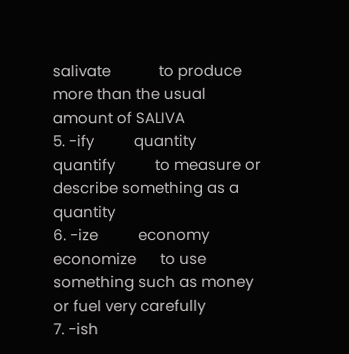salivate            to produce more than the usual amount of SALIVA
5. -ify          quantity        quantify          to measure or describe something as a quantity
6. -ize          economy      economize      to use something such as money or fuel very carefully
7. -ish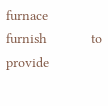furnace         furnish           to provide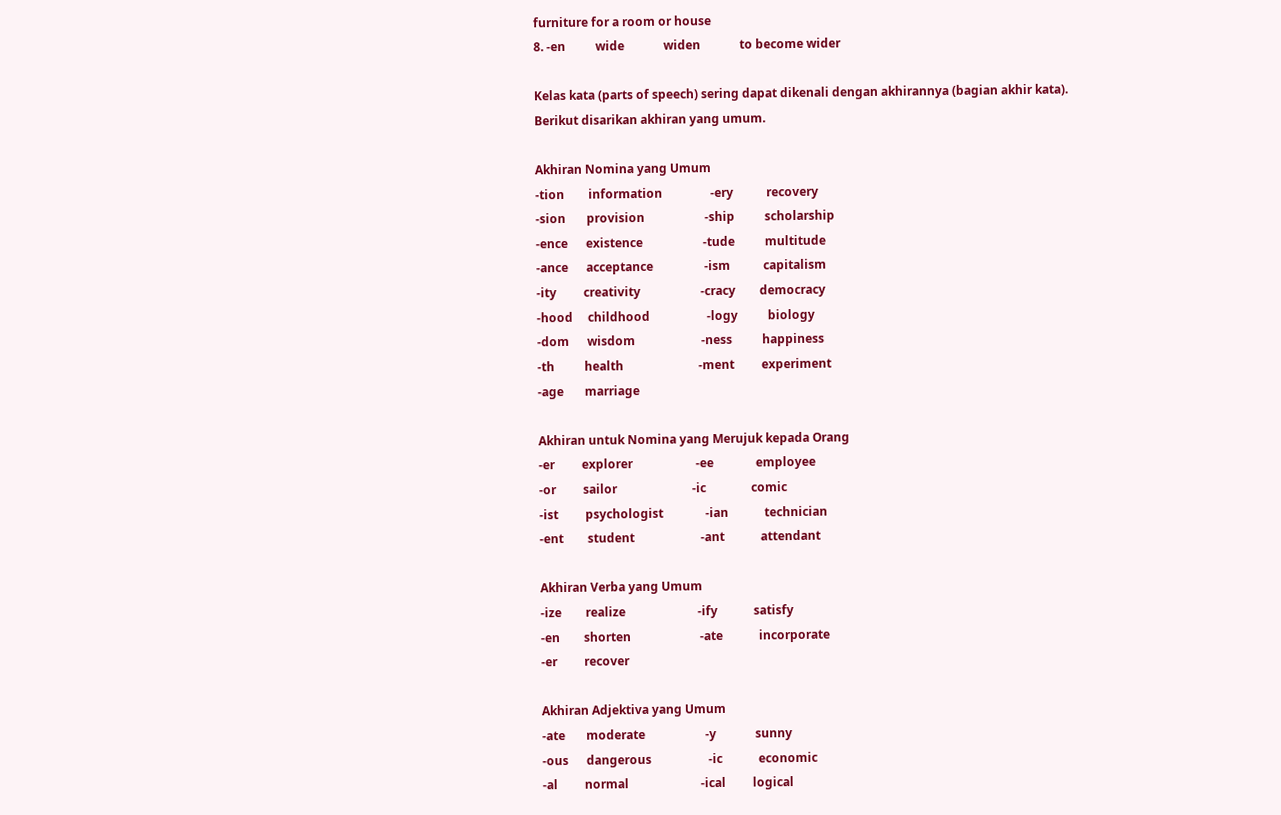furniture for a room or house
8. -en          wide             widen             to become wider

Kelas kata (parts of speech) sering dapat dikenali dengan akhirannya (bagian akhir kata).
Berikut disarikan akhiran yang umum.

Akhiran Nomina yang Umum
-tion        information                -ery           recovery
-sion       provision                    -ship          scholarship
-ence      existence                    -tude          multitude
-ance      acceptance                 -ism           capitalism
-ity         creativity                    -cracy        democracy
-hood     childhood                   -logy          biology
-dom      wisdom                      -ness          happiness
-th          health                         -ment         experiment
-age       marriage

Akhiran untuk Nomina yang Merujuk kepada Orang
-er         explorer                     -ee              employee
-or         sailor                         -ic               comic
-ist         psychologist              -ian            technician
-ent        student                      -ant            attendant

Akhiran Verba yang Umum
-ize        realize                        -ify            satisfy
-en        shorten                       -ate            incorporate
-er         recover

Akhiran Adjektiva yang Umum
-ate       moderate                    -y             sunny
-ous      dangerous                   -ic            economic
-al         normal                        -ical         logical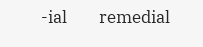-ial        remedial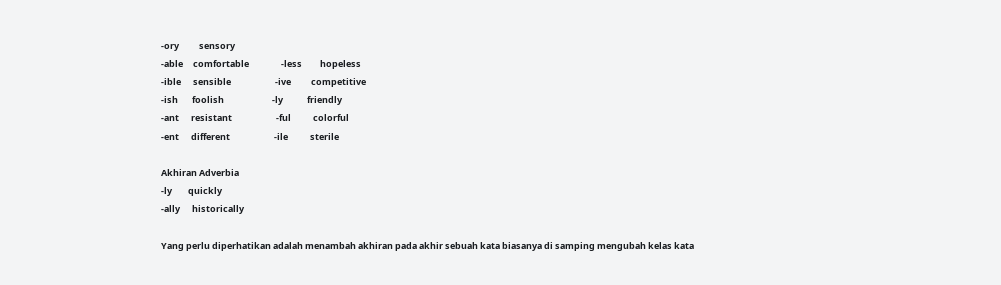-ory          sensory
-able     comfortable                -less         hopeless
-ible      sensible                      -ive          competitive
-ish       foolish                        -ly            friendly
-ant      resistant                      -ful           colorful
-ent      different                      -ile           sterile

Akhiran Adverbia
-ly        quickly
-ally      historically

Yang perlu diperhatikan adalah menambah akhiran pada akhir sebuah kata biasanya di samping mengubah kelas kata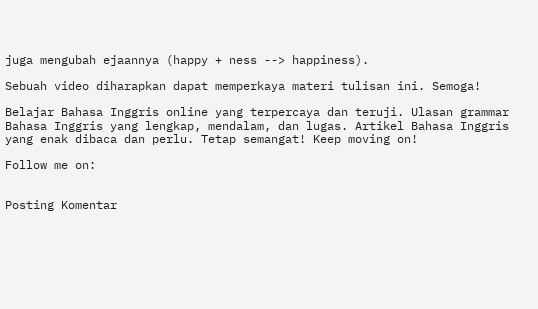juga mengubah ejaannya (happy + ness --> happiness).

Sebuah video diharapkan dapat memperkaya materi tulisan ini. Semoga!

Belajar Bahasa Inggris online yang terpercaya dan teruji. Ulasan grammar Bahasa Inggris yang lengkap, mendalam, dan lugas. Artikel Bahasa Inggris yang enak dibaca dan perlu. Tetap semangat! Keep moving on!

Follow me on:


Posting Komentar